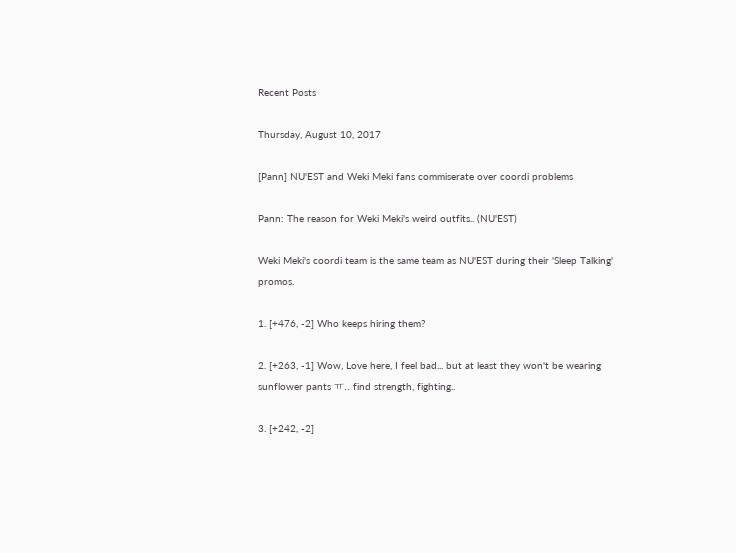Recent Posts

Thursday, August 10, 2017

[Pann] NU'EST and Weki Meki fans commiserate over coordi problems

Pann: The reason for Weki Meki's weird outfits.. (NU'EST)

Weki Meki's coordi team is the same team as NU'EST during their 'Sleep Talking' promos.

1. [+476, -2] Who keeps hiring them?

2. [+263, -1] Wow, Love here, I feel bad... but at least they won't be wearing sunflower pants ㅠ.. find strength, fighting..

3. [+242, -2]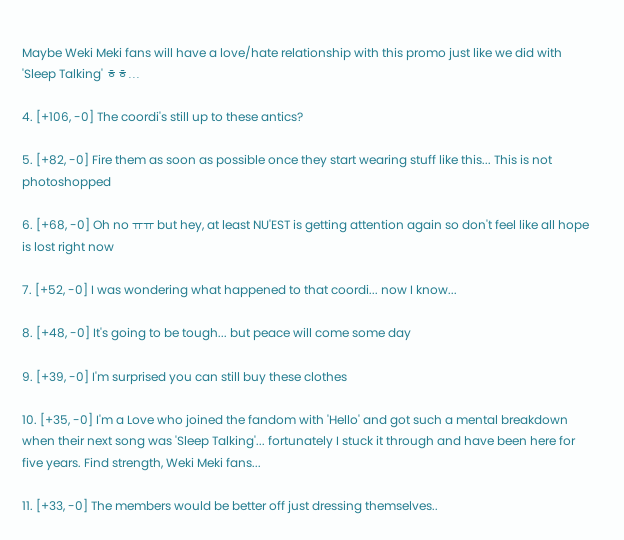Maybe Weki Meki fans will have a love/hate relationship with this promo just like we did with 'Sleep Talking' ㅎㅎ...

4. [+106, -0] The coordi's still up to these antics?

5. [+82, -0] Fire them as soon as possible once they start wearing stuff like this... This is not photoshopped

6. [+68, -0] Oh no ㅠㅠ but hey, at least NU'EST is getting attention again so don't feel like all hope is lost right now

7. [+52, -0] I was wondering what happened to that coordi... now I know...

8. [+48, -0] It's going to be tough... but peace will come some day

9. [+39, -0] I'm surprised you can still buy these clothes

10. [+35, -0] I'm a Love who joined the fandom with 'Hello' and got such a mental breakdown when their next song was 'Sleep Talking'... fortunately I stuck it through and have been here for five years. Find strength, Weki Meki fans...

11. [+33, -0] The members would be better off just dressing themselves..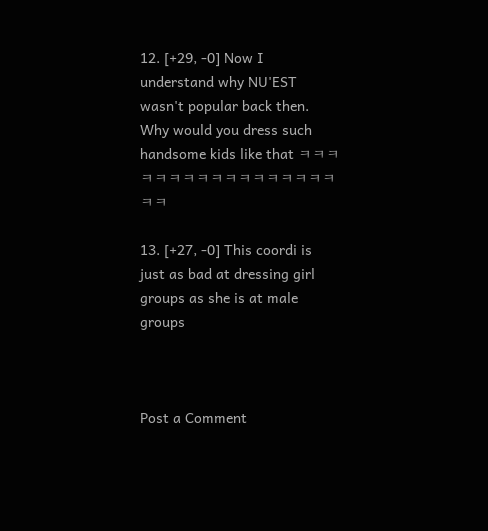12. [+29, -0] Now I understand why NU'EST wasn't popular back then. Why would you dress such handsome kids like that ㅋㅋㅋㅋㅋㅋㅋㅋㅋㅋㅋㅋㅋㅋㅋㅋㅋㅋㅋ

13. [+27, -0] This coordi is just as bad at dressing girl groups as she is at male groups



Post a Comment